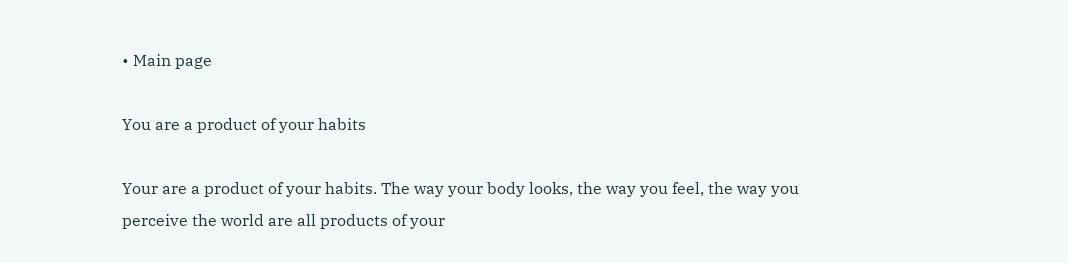• Main page

You are a product of your habits

Your are a product of your habits. The way your body looks, the way you feel, the way you perceive the world are all products of your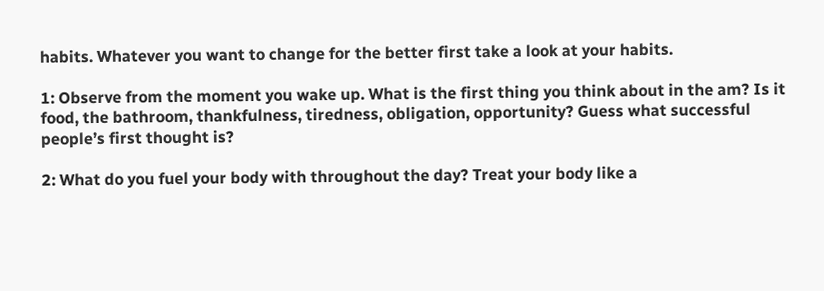habits. Whatever you want to change for the better first take a look at your habits.

1: Observe from the moment you wake up. What is the first thing you think about in the am? Is it food, the bathroom, thankfulness, tiredness, obligation, opportunity? Guess what successful people’s first thought is?

2: What do you fuel your body with throughout the day? Treat your body like a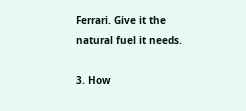Ferrari. Give it the natural fuel it needs.

3. How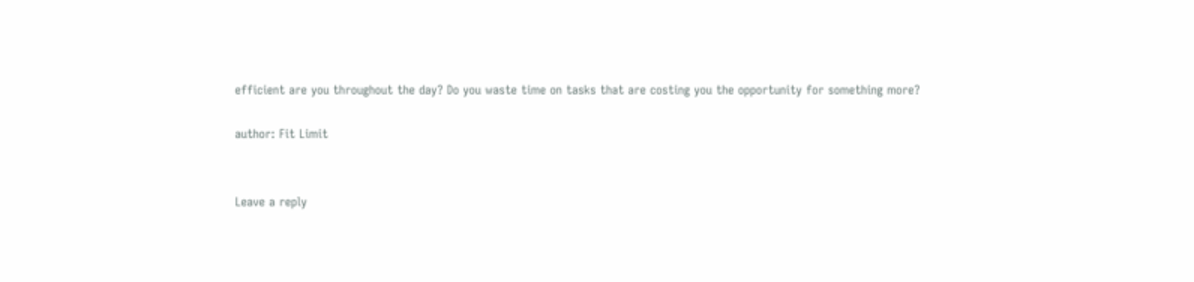efficient are you throughout the day? Do you waste time on tasks that are costing you the opportunity for something more?

author: Fit Limit


Leave a reply